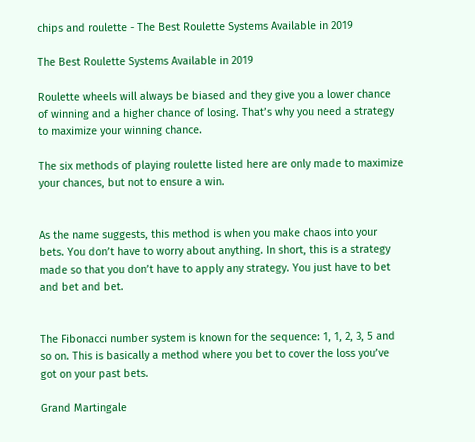chips and roulette - The Best Roulette Systems Available in 2019

The Best Roulette Systems Available in 2019

Roulette wheels will always be biased and they give you a lower chance of winning and a higher chance of losing. That’s why you need a strategy to maximize your winning chance.

The six methods of playing roulette listed here are only made to maximize your chances, but not to ensure a win.


As the name suggests, this method is when you make chaos into your bets. You don’t have to worry about anything. In short, this is a strategy made so that you don’t have to apply any strategy. You just have to bet and bet and bet.


The Fibonacci number system is known for the sequence: 1, 1, 2, 3, 5 and so on. This is basically a method where you bet to cover the loss you’ve got on your past bets.

Grand Martingale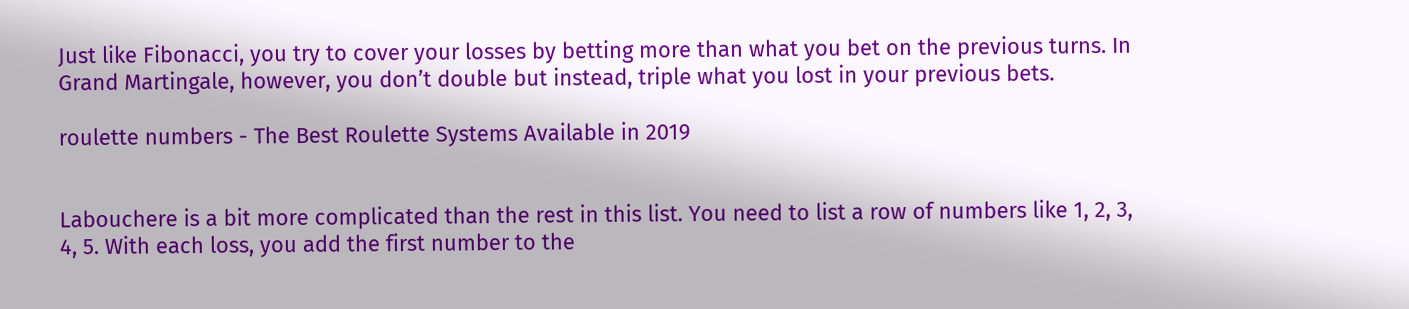Just like Fibonacci, you try to cover your losses by betting more than what you bet on the previous turns. In Grand Martingale, however, you don’t double but instead, triple what you lost in your previous bets.

roulette numbers - The Best Roulette Systems Available in 2019


Labouchere is a bit more complicated than the rest in this list. You need to list a row of numbers like 1, 2, 3, 4, 5. With each loss, you add the first number to the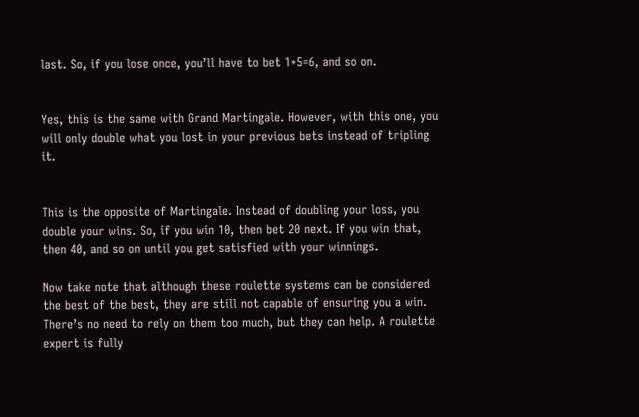last. So, if you lose once, you’ll have to bet 1+5=6, and so on.


Yes, this is the same with Grand Martingale. However, with this one, you will only double what you lost in your previous bets instead of tripling it.


This is the opposite of Martingale. Instead of doubling your loss, you double your wins. So, if you win 10, then bet 20 next. If you win that, then 40, and so on until you get satisfied with your winnings.

Now take note that although these roulette systems can be considered the best of the best, they are still not capable of ensuring you a win. There’s no need to rely on them too much, but they can help. A roulette expert is fully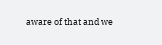aware of that and we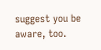suggest you be aware, too.